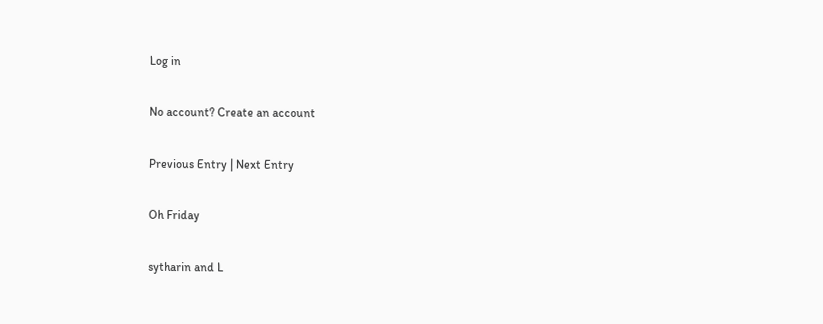Log in

No account? Create an account

Previous Entry | Next Entry

Oh Friday

sytharin and L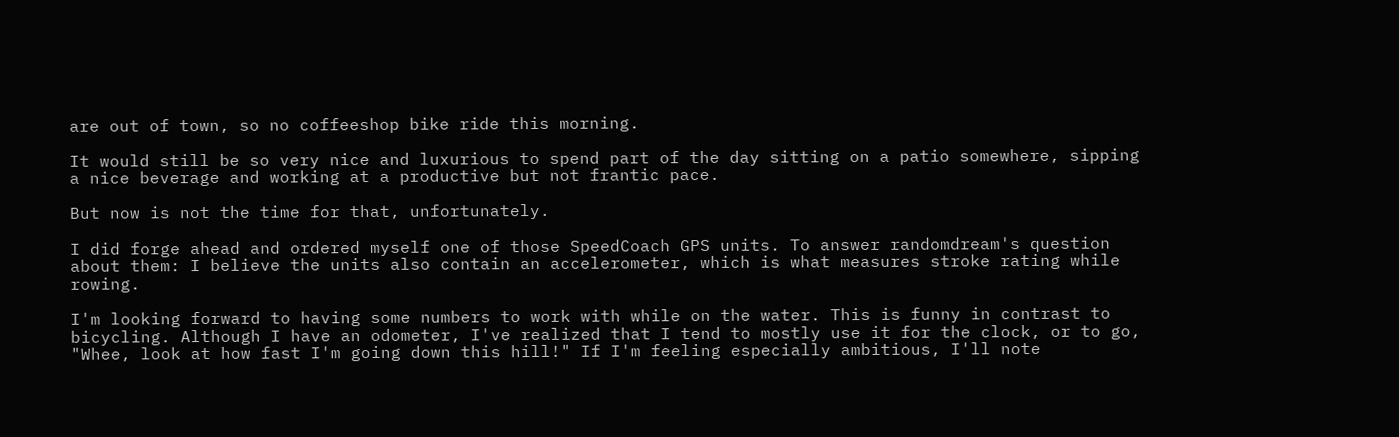are out of town, so no coffeeshop bike ride this morning.

It would still be so very nice and luxurious to spend part of the day sitting on a patio somewhere, sipping a nice beverage and working at a productive but not frantic pace.

But now is not the time for that, unfortunately.

I did forge ahead and ordered myself one of those SpeedCoach GPS units. To answer randomdream's question about them: I believe the units also contain an accelerometer, which is what measures stroke rating while rowing.

I'm looking forward to having some numbers to work with while on the water. This is funny in contrast to bicycling. Although I have an odometer, I've realized that I tend to mostly use it for the clock, or to go, "Whee, look at how fast I'm going down this hill!" If I'm feeling especially ambitious, I'll note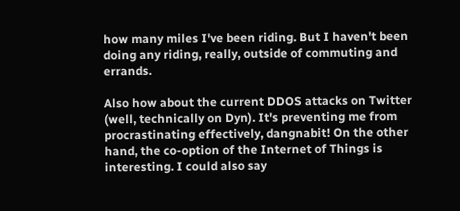how many miles I've been riding. But I haven't been doing any riding, really, outside of commuting and errands.

Also how about the current DDOS attacks on Twitter (well, technically on Dyn). It's preventing me from procrastinating effectively, dangnabit! On the other hand, the co-option of the Internet of Things is interesting. I could also say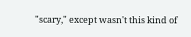"scary," except wasn't this kind of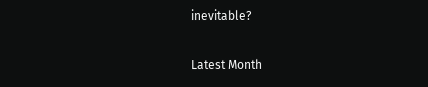inevitable?

Latest Month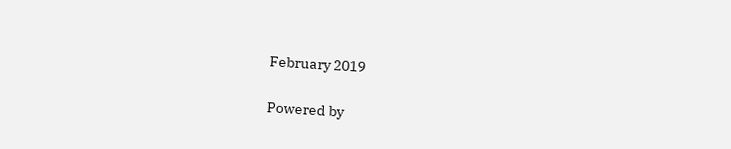February 2019


Powered by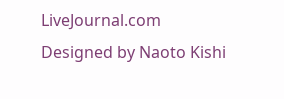LiveJournal.com
Designed by Naoto Kishi